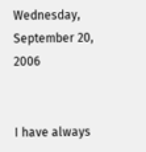Wednesday, September 20, 2006


I have always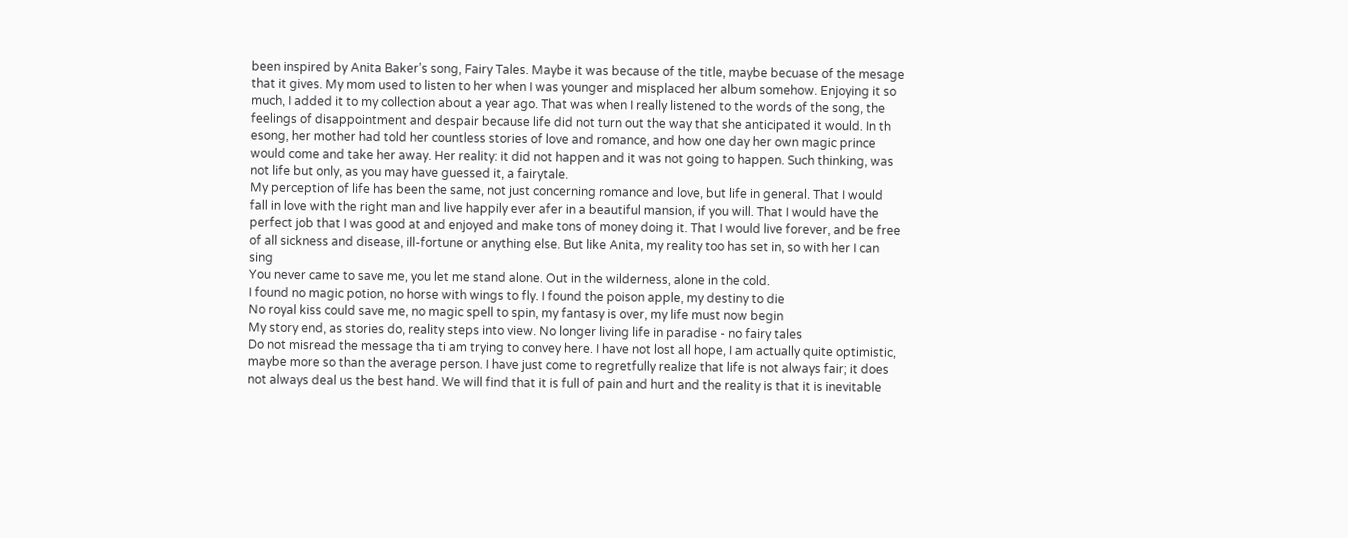been inspired by Anita Baker’s song, Fairy Tales. Maybe it was because of the title, maybe becuase of the mesage that it gives. My mom used to listen to her when I was younger and misplaced her album somehow. Enjoying it so much, I added it to my collection about a year ago. That was when I really listened to the words of the song, the feelings of disappointment and despair because life did not turn out the way that she anticipated it would. In th esong, her mother had told her countless stories of love and romance, and how one day her own magic prince would come and take her away. Her reality: it did not happen and it was not going to happen. Such thinking, was not life but only, as you may have guessed it, a fairytale.
My perception of life has been the same, not just concerning romance and love, but life in general. That I would fall in love with the right man and live happily ever afer in a beautiful mansion, if you will. That I would have the perfect job that I was good at and enjoyed and make tons of money doing it. That I would live forever, and be free of all sickness and disease, ill-fortune or anything else. But like Anita, my reality too has set in, so with her I can sing
You never came to save me, you let me stand alone. Out in the wilderness, alone in the cold.
I found no magic potion, no horse with wings to fly. I found the poison apple, my destiny to die
No royal kiss could save me, no magic spell to spin, my fantasy is over, my life must now begin
My story end, as stories do, reality steps into view. No longer living life in paradise - no fairy tales
Do not misread the message tha ti am trying to convey here. I have not lost all hope, I am actually quite optimistic, maybe more so than the average person. I have just come to regretfully realize that life is not always fair; it does not always deal us the best hand. We will find that it is full of pain and hurt and the reality is that it is inevitable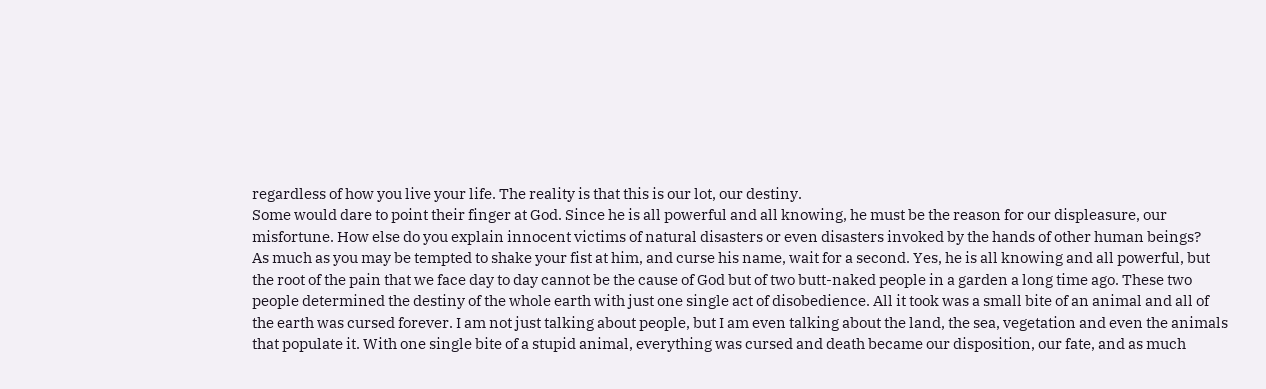regardless of how you live your life. The reality is that this is our lot, our destiny.
Some would dare to point their finger at God. Since he is all powerful and all knowing, he must be the reason for our displeasure, our misfortune. How else do you explain innocent victims of natural disasters or even disasters invoked by the hands of other human beings?
As much as you may be tempted to shake your fist at him, and curse his name, wait for a second. Yes, he is all knowing and all powerful, but the root of the pain that we face day to day cannot be the cause of God but of two butt-naked people in a garden a long time ago. These two people determined the destiny of the whole earth with just one single act of disobedience. All it took was a small bite of an animal and all of the earth was cursed forever. I am not just talking about people, but I am even talking about the land, the sea, vegetation and even the animals that populate it. With one single bite of a stupid animal, everything was cursed and death became our disposition, our fate, and as much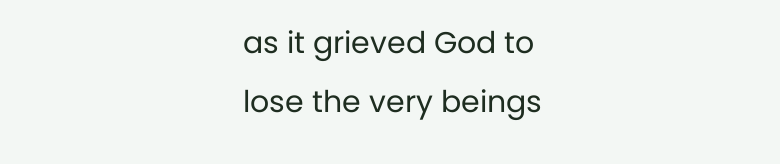as it grieved God to lose the very beings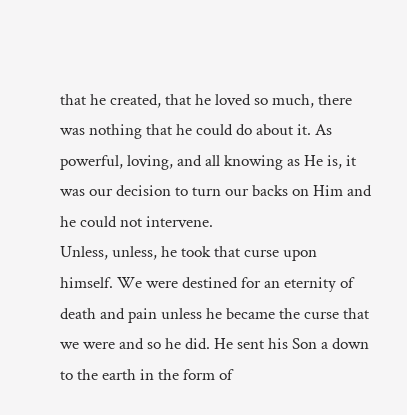that he created, that he loved so much, there was nothing that he could do about it. As powerful, loving, and all knowing as He is, it was our decision to turn our backs on Him and he could not intervene.
Unless, unless, he took that curse upon himself. We were destined for an eternity of death and pain unless he became the curse that we were and so he did. He sent his Son a down to the earth in the form of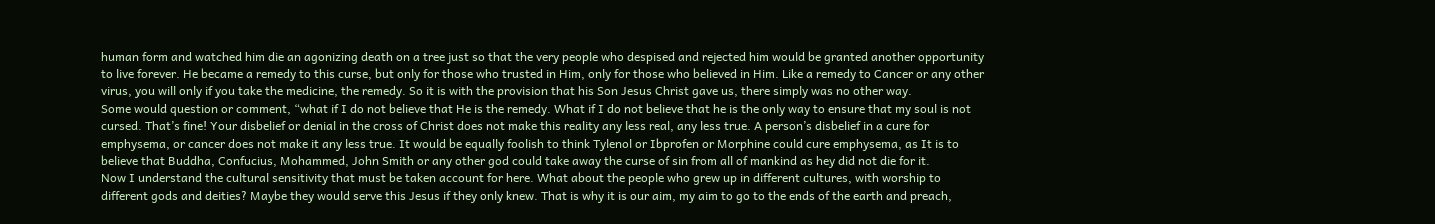human form and watched him die an agonizing death on a tree just so that the very people who despised and rejected him would be granted another opportunity to live forever. He became a remedy to this curse, but only for those who trusted in Him, only for those who believed in Him. Like a remedy to Cancer or any other virus, you will only if you take the medicine, the remedy. So it is with the provision that his Son Jesus Christ gave us, there simply was no other way.
Some would question or comment, “what if I do not believe that He is the remedy. What if I do not believe that he is the only way to ensure that my soul is not cursed. That’s fine! Your disbelief or denial in the cross of Christ does not make this reality any less real, any less true. A person’s disbelief in a cure for emphysema, or cancer does not make it any less true. It would be equally foolish to think Tylenol or Ibprofen or Morphine could cure emphysema, as It is to believe that Buddha, Confucius, Mohammed, John Smith or any other god could take away the curse of sin from all of mankind as hey did not die for it.
Now I understand the cultural sensitivity that must be taken account for here. What about the people who grew up in different cultures, with worship to different gods and deities? Maybe they would serve this Jesus if they only knew. That is why it is our aim, my aim to go to the ends of the earth and preach,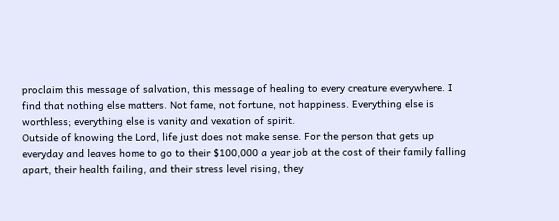proclaim this message of salvation, this message of healing to every creature everywhere. I find that nothing else matters. Not fame, not fortune, not happiness. Everything else is worthless; everything else is vanity and vexation of spirit.
Outside of knowing the Lord, life just does not make sense. For the person that gets up everyday and leaves home to go to their $100,000 a year job at the cost of their family falling apart, their health failing, and their stress level rising, they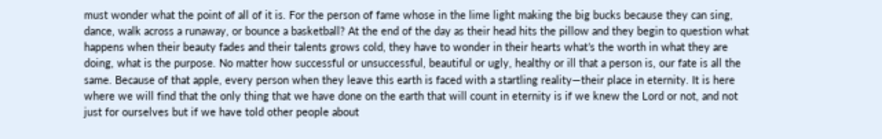must wonder what the point of all of it is. For the person of fame whose in the lime light making the big bucks because they can sing, dance, walk across a runaway, or bounce a basketball? At the end of the day as their head hits the pillow and they begin to question what happens when their beauty fades and their talents grows cold, they have to wonder in their hearts what’s the worth in what they are doing, what is the purpose. No matter how successful or unsuccessful, beautiful or ugly, healthy or ill that a person is, our fate is all the same. Because of that apple, every person when they leave this earth is faced with a startling reality—their place in eternity. It is here where we will find that the only thing that we have done on the earth that will count in eternity is if we knew the Lord or not, and not just for ourselves but if we have told other people about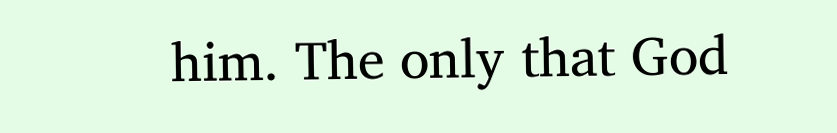him. The only that God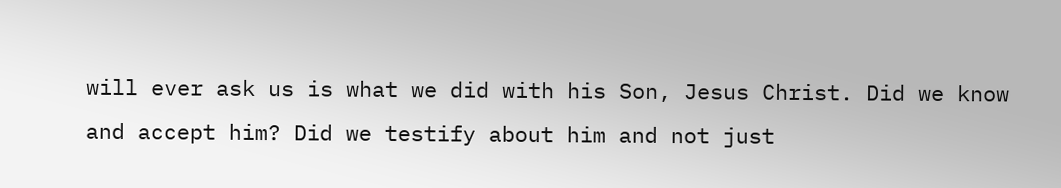will ever ask us is what we did with his Son, Jesus Christ. Did we know and accept him? Did we testify about him and not just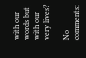with our words but with our very lives?

No comments: